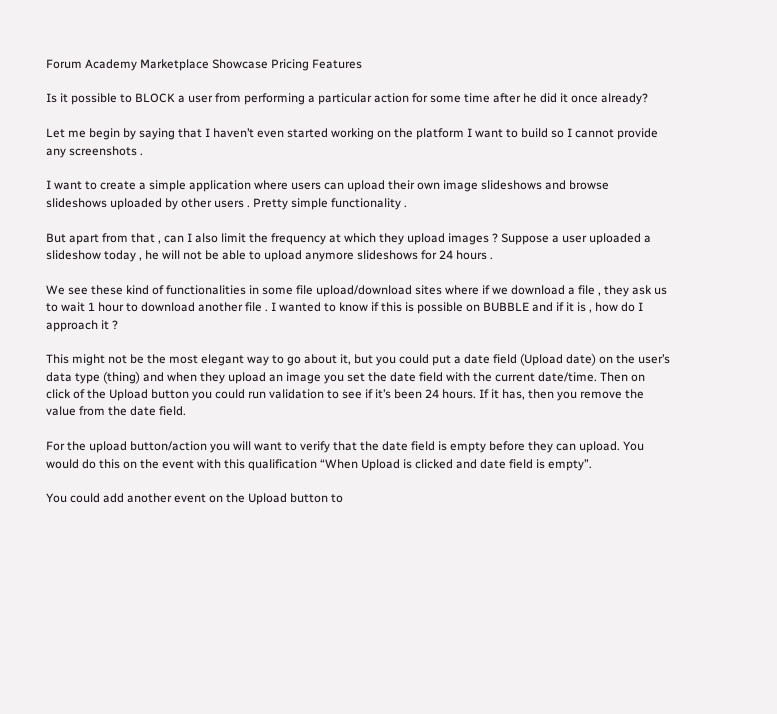Forum Academy Marketplace Showcase Pricing Features

Is it possible to BLOCK a user from performing a particular action for some time after he did it once already?

Let me begin by saying that I haven’t even started working on the platform I want to build so I cannot provide any screenshots .

I want to create a simple application where users can upload their own image slideshows and browse slideshows uploaded by other users . Pretty simple functionality .

But apart from that , can I also limit the frequency at which they upload images ? Suppose a user uploaded a slideshow today , he will not be able to upload anymore slideshows for 24 hours .

We see these kind of functionalities in some file upload/download sites where if we download a file , they ask us to wait 1 hour to download another file . I wanted to know if this is possible on BUBBLE and if it is , how do I approach it ?

This might not be the most elegant way to go about it, but you could put a date field (Upload date) on the user’s data type (thing) and when they upload an image you set the date field with the current date/time. Then on click of the Upload button you could run validation to see if it’s been 24 hours. If it has, then you remove the value from the date field.

For the upload button/action you will want to verify that the date field is empty before they can upload. You would do this on the event with this qualification “When Upload is clicked and date field is empty”.

You could add another event on the Upload button to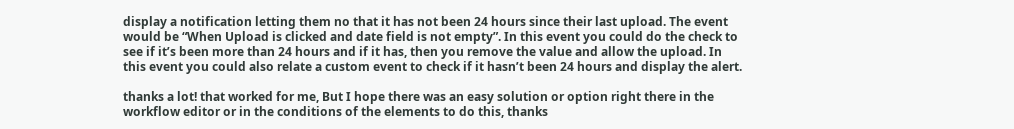display a notification letting them no that it has not been 24 hours since their last upload. The event would be “When Upload is clicked and date field is not empty”. In this event you could do the check to see if it’s been more than 24 hours and if it has, then you remove the value and allow the upload. In this event you could also relate a custom event to check if it hasn’t been 24 hours and display the alert.

thanks a lot! that worked for me, But I hope there was an easy solution or option right there in the workflow editor or in the conditions of the elements to do this, thanks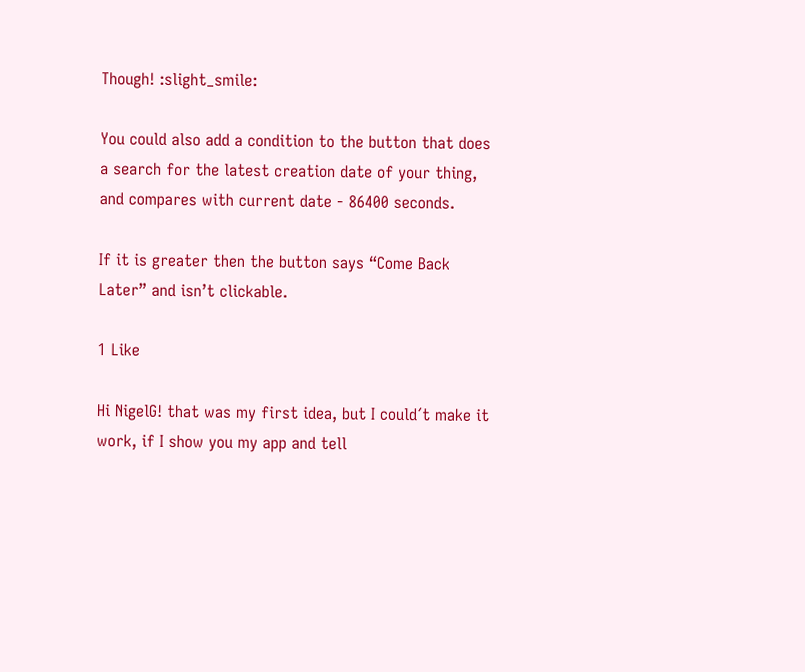Though! :slight_smile:

You could also add a condition to the button that does a search for the latest creation date of your thing, and compares with current date - 86400 seconds.

If it is greater then the button says “Come Back Later” and isn’t clickable.

1 Like

Hi NigelG! that was my first idea, but I could´t make it work, if I show you my app and tell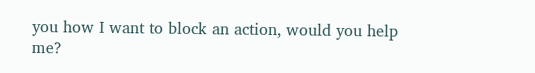you how I want to block an action, would you help me?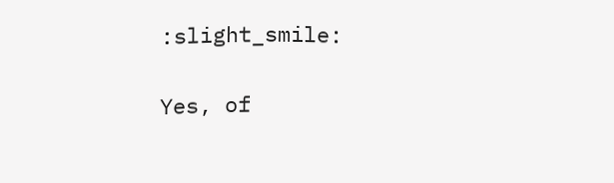:slight_smile:

Yes, of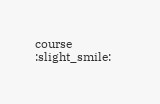course :slight_smile: